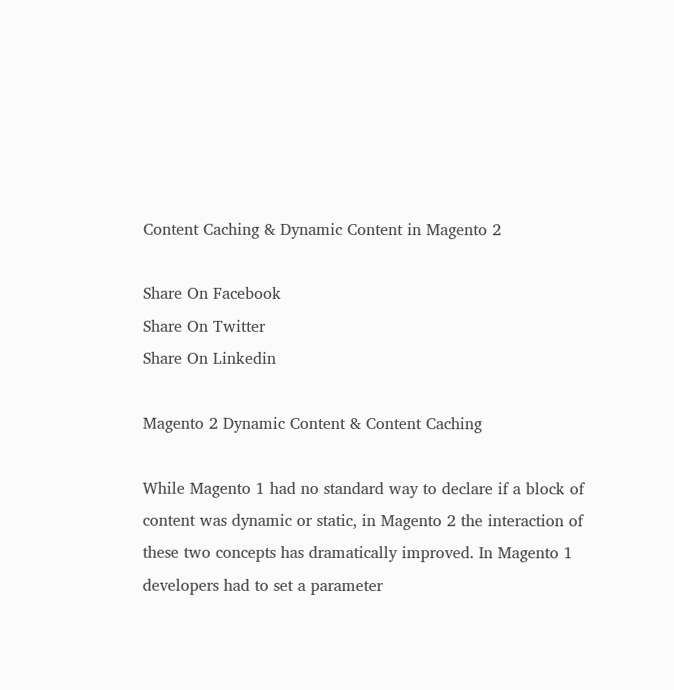Content Caching & Dynamic Content in Magento 2

Share On Facebook
Share On Twitter
Share On Linkedin

Magento 2 Dynamic Content & Content Caching

While Magento 1 had no standard way to declare if a block of content was dynamic or static, in Magento 2 the interaction of these two concepts has dramatically improved. In Magento 1 developers had to set a parameter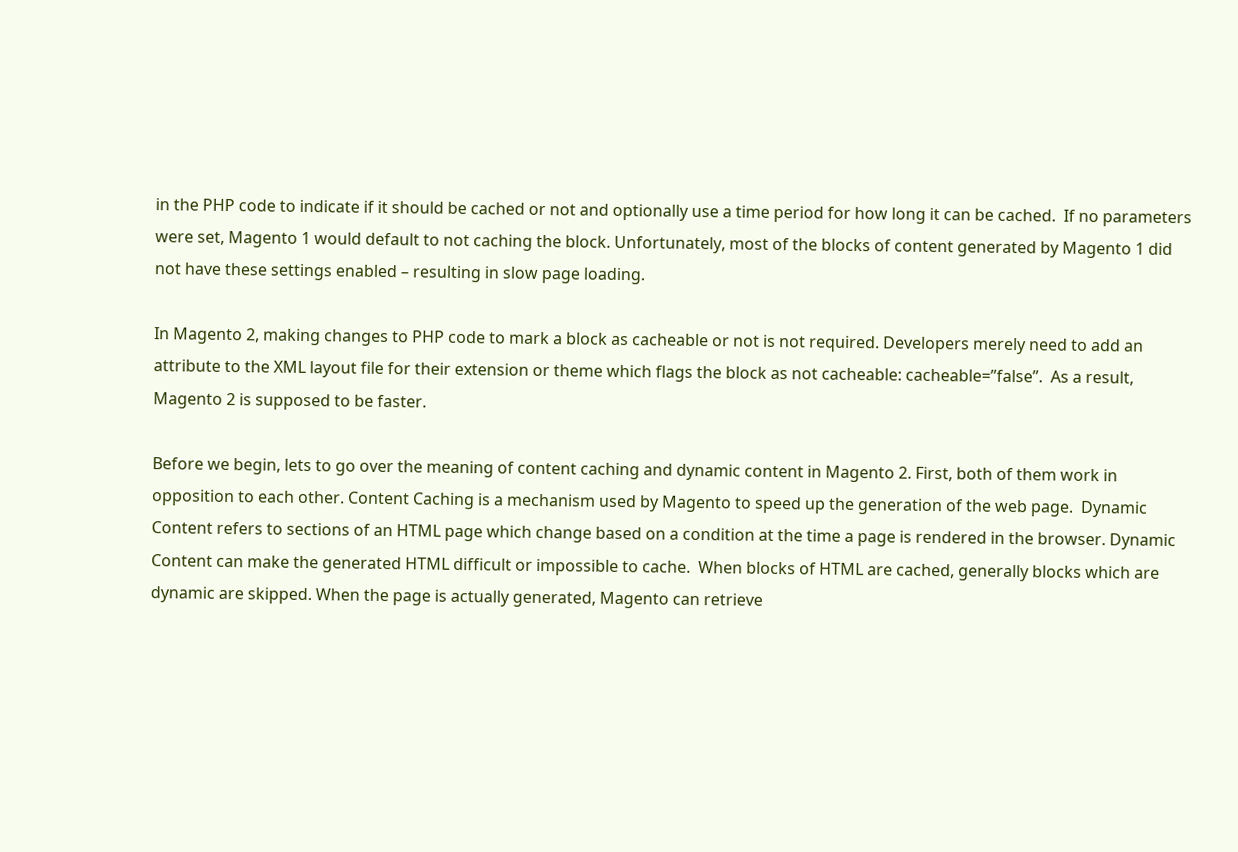in the PHP code to indicate if it should be cached or not and optionally use a time period for how long it can be cached.  If no parameters were set, Magento 1 would default to not caching the block. Unfortunately, most of the blocks of content generated by Magento 1 did not have these settings enabled – resulting in slow page loading.

In Magento 2, making changes to PHP code to mark a block as cacheable or not is not required. Developers merely need to add an attribute to the XML layout file for their extension or theme which flags the block as not cacheable: cacheable=”false”.  As a result, Magento 2 is supposed to be faster.

Before we begin, lets to go over the meaning of content caching and dynamic content in Magento 2. First, both of them work in opposition to each other. Content Caching is a mechanism used by Magento to speed up the generation of the web page.  Dynamic Content refers to sections of an HTML page which change based on a condition at the time a page is rendered in the browser. Dynamic Content can make the generated HTML difficult or impossible to cache.  When blocks of HTML are cached, generally blocks which are dynamic are skipped. When the page is actually generated, Magento can retrieve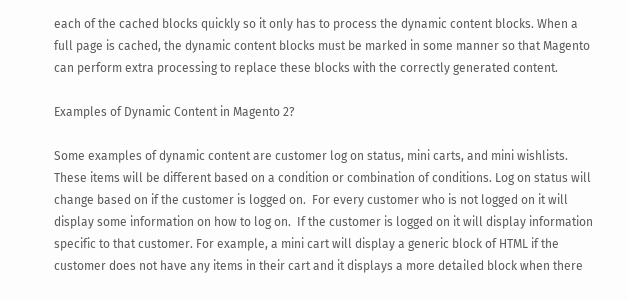each of the cached blocks quickly so it only has to process the dynamic content blocks. When a full page is cached, the dynamic content blocks must be marked in some manner so that Magento can perform extra processing to replace these blocks with the correctly generated content.

Examples of Dynamic Content in Magento 2?

Some examples of dynamic content are customer log on status, mini carts, and mini wishlists. These items will be different based on a condition or combination of conditions. Log on status will change based on if the customer is logged on.  For every customer who is not logged on it will display some information on how to log on.  If the customer is logged on it will display information specific to that customer. For example, a mini cart will display a generic block of HTML if the customer does not have any items in their cart and it displays a more detailed block when there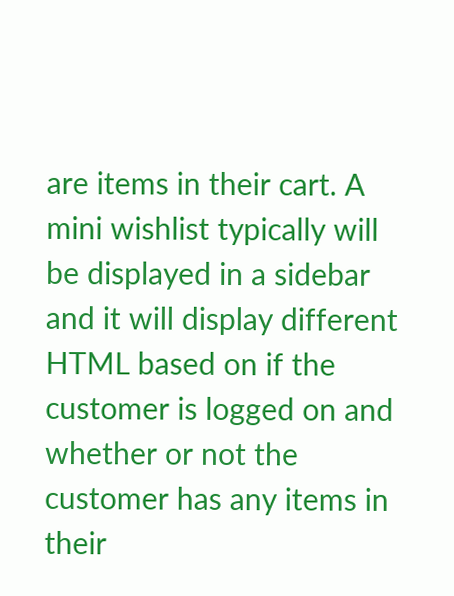are items in their cart. A mini wishlist typically will be displayed in a sidebar and it will display different HTML based on if the customer is logged on and whether or not the customer has any items in their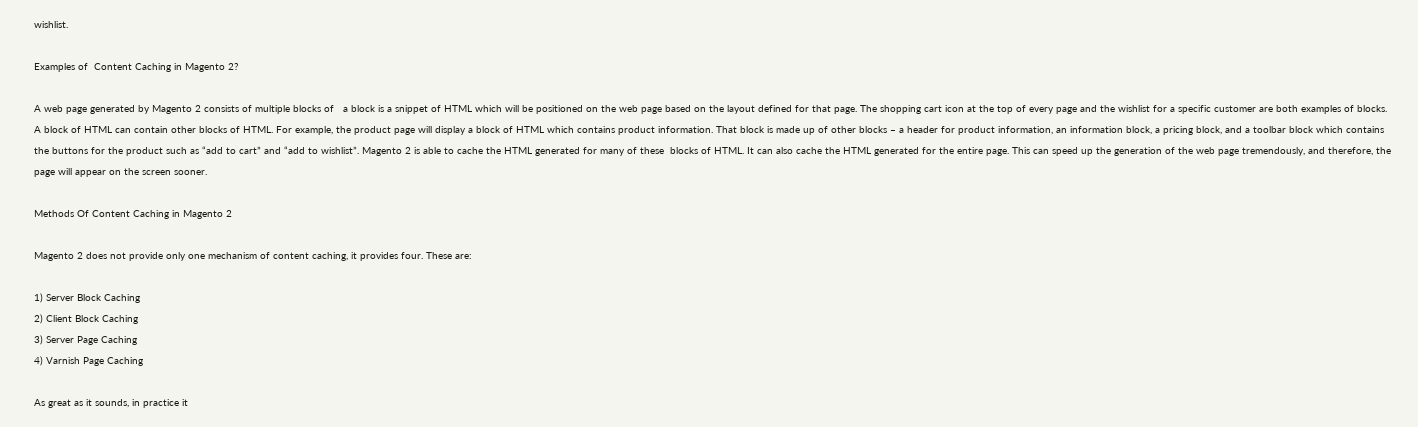wishlist.

Examples of  Content Caching in Magento 2?

A web page generated by Magento 2 consists of multiple blocks of   a block is a snippet of HTML which will be positioned on the web page based on the layout defined for that page. The shopping cart icon at the top of every page and the wishlist for a specific customer are both examples of blocks. A block of HTML can contain other blocks of HTML. For example, the product page will display a block of HTML which contains product information. That block is made up of other blocks – a header for product information, an information block, a pricing block, and a toolbar block which contains the buttons for the product such as “add to cart” and “add to wishlist”. Magento 2 is able to cache the HTML generated for many of these  blocks of HTML. It can also cache the HTML generated for the entire page. This can speed up the generation of the web page tremendously, and therefore, the page will appear on the screen sooner.

Methods Of Content Caching in Magento 2

Magento 2 does not provide only one mechanism of content caching, it provides four. These are:

1) Server Block Caching
2) Client Block Caching
3) Server Page Caching
4) Varnish Page Caching

As great as it sounds, in practice it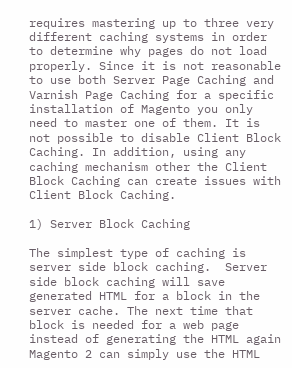requires mastering up to three very different caching systems in order to determine why pages do not load properly. Since it is not reasonable to use both Server Page Caching and Varnish Page Caching for a specific installation of Magento you only need to master one of them. It is not possible to disable Client Block Caching. In addition, using any caching mechanism other the Client Block Caching can create issues with Client Block Caching.

1) Server Block Caching

The simplest type of caching is server side block caching.  Server side block caching will save generated HTML for a block in the server cache. The next time that block is needed for a web page instead of generating the HTML again Magento 2 can simply use the HTML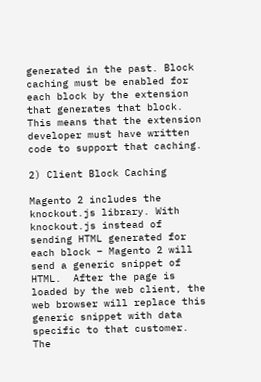generated in the past. Block caching must be enabled for each block by the extension that generates that block. This means that the extension developer must have written code to support that caching.

2) Client Block Caching

Magento 2 includes the knockout.js library. With knockout.js instead of sending HTML generated for each block – Magento 2 will send a generic snippet of HTML.  After the page is loaded by the web client, the web browser will replace this generic snippet with data specific to that customer. The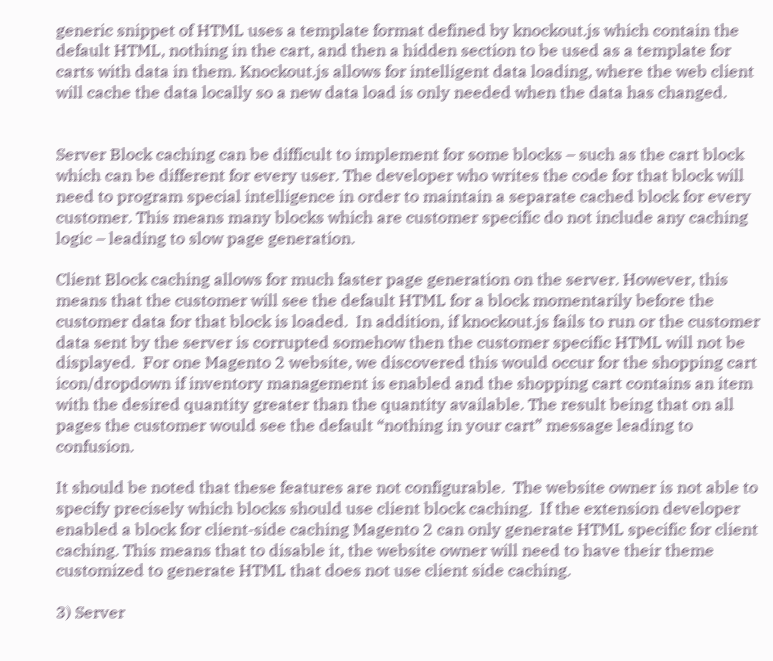generic snippet of HTML uses a template format defined by knockout.js which contain the default HTML, nothing in the cart, and then a hidden section to be used as a template for carts with data in them. Knockout.js allows for intelligent data loading, where the web client will cache the data locally so a new data load is only needed when the data has changed.


Server Block caching can be difficult to implement for some blocks – such as the cart block which can be different for every user. The developer who writes the code for that block will need to program special intelligence in order to maintain a separate cached block for every customer. This means many blocks which are customer specific do not include any caching logic – leading to slow page generation.

Client Block caching allows for much faster page generation on the server. However, this means that the customer will see the default HTML for a block momentarily before the customer data for that block is loaded.  In addition, if knockout.js fails to run or the customer data sent by the server is corrupted somehow then the customer specific HTML will not be displayed.  For one Magento 2 website, we discovered this would occur for the shopping cart icon/dropdown if inventory management is enabled and the shopping cart contains an item with the desired quantity greater than the quantity available. The result being that on all pages the customer would see the default “nothing in your cart” message leading to confusion.

It should be noted that these features are not configurable.  The website owner is not able to specify precisely which blocks should use client block caching.  If the extension developer enabled a block for client-side caching Magento 2 can only generate HTML specific for client caching. This means that to disable it, the website owner will need to have their theme customized to generate HTML that does not use client side caching.

3) Server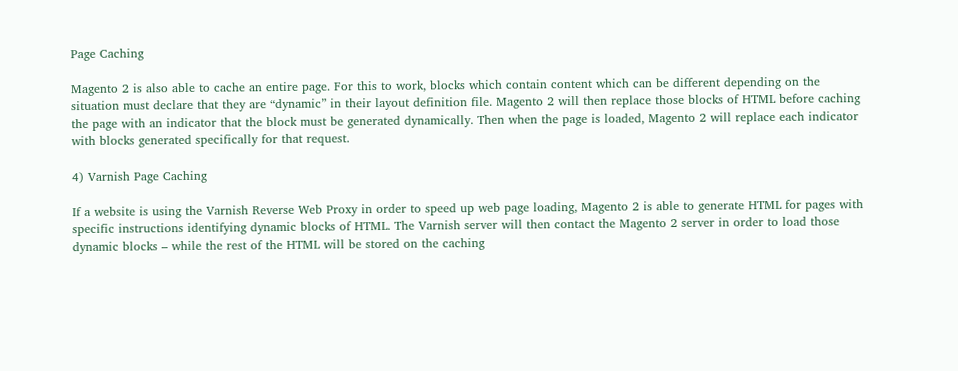Page Caching

Magento 2 is also able to cache an entire page. For this to work, blocks which contain content which can be different depending on the situation must declare that they are “dynamic” in their layout definition file. Magento 2 will then replace those blocks of HTML before caching the page with an indicator that the block must be generated dynamically. Then when the page is loaded, Magento 2 will replace each indicator with blocks generated specifically for that request.

4) Varnish Page Caching

If a website is using the Varnish Reverse Web Proxy in order to speed up web page loading, Magento 2 is able to generate HTML for pages with specific instructions identifying dynamic blocks of HTML. The Varnish server will then contact the Magento 2 server in order to load those dynamic blocks – while the rest of the HTML will be stored on the caching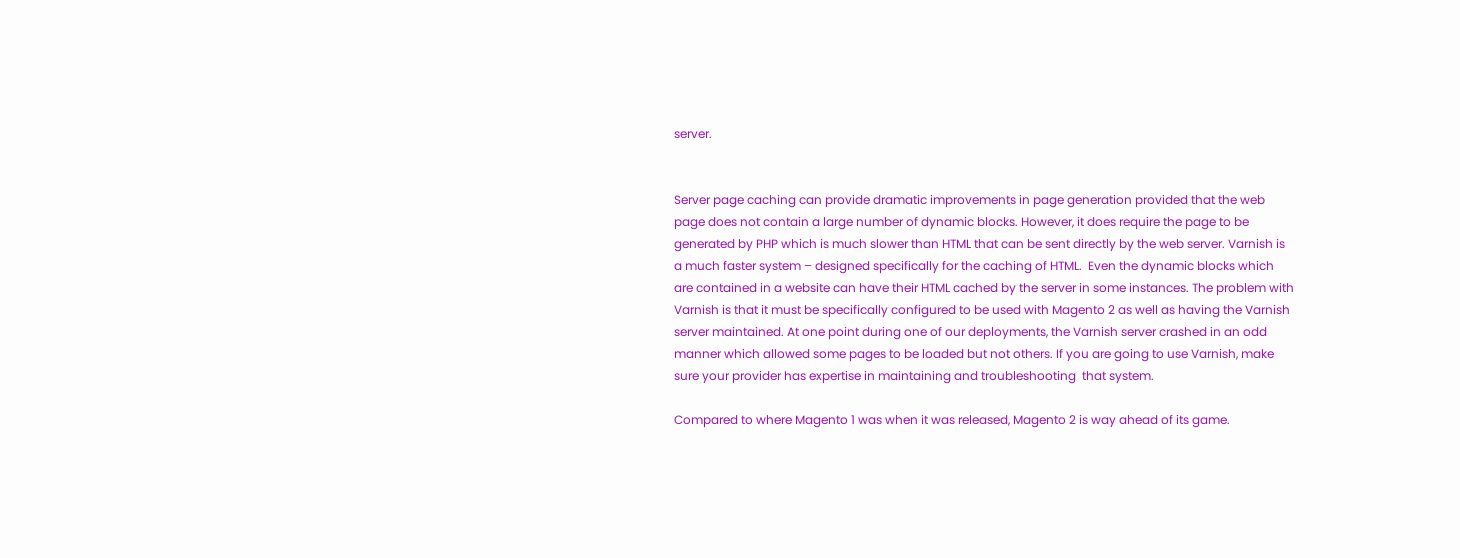server.


Server page caching can provide dramatic improvements in page generation provided that the web page does not contain a large number of dynamic blocks. However, it does require the page to be generated by PHP which is much slower than HTML that can be sent directly by the web server. Varnish is a much faster system – designed specifically for the caching of HTML.  Even the dynamic blocks which are contained in a website can have their HTML cached by the server in some instances. The problem with Varnish is that it must be specifically configured to be used with Magento 2 as well as having the Varnish server maintained. At one point during one of our deployments, the Varnish server crashed in an odd manner which allowed some pages to be loaded but not others. If you are going to use Varnish, make sure your provider has expertise in maintaining and troubleshooting  that system.

Compared to where Magento 1 was when it was released, Magento 2 is way ahead of its game.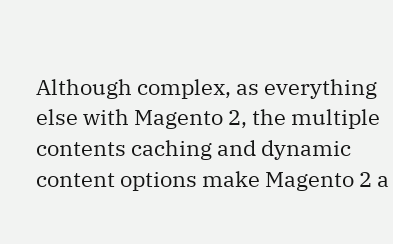Although complex, as everything else with Magento 2, the multiple contents caching and dynamic content options make Magento 2 a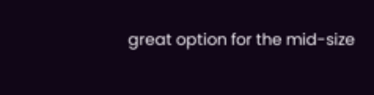great option for the mid-size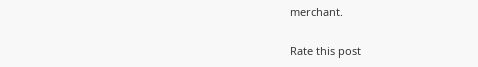merchant.

Rate this post